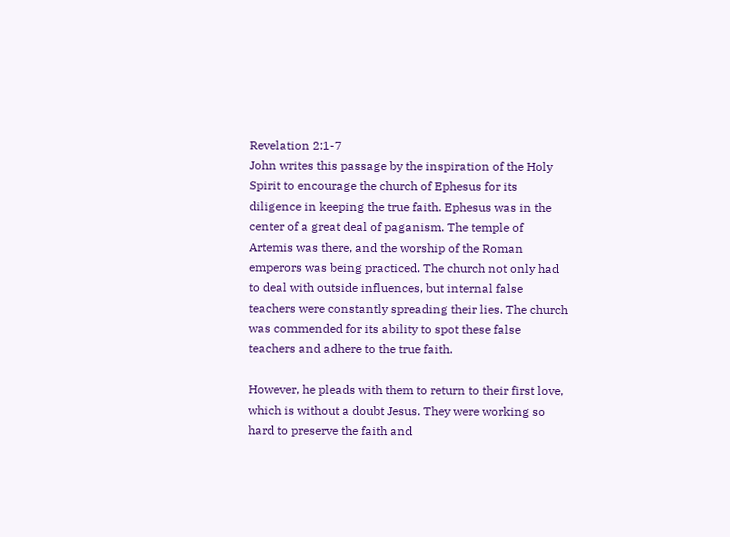Revelation 2:1-7
John writes this passage by the inspiration of the Holy Spirit to encourage the church of Ephesus for its diligence in keeping the true faith. Ephesus was in the center of a great deal of paganism. The temple of Artemis was there, and the worship of the Roman emperors was being practiced. The church not only had to deal with outside influences, but internal false teachers were constantly spreading their lies. The church was commended for its ability to spot these false teachers and adhere to the true faith.

However, he pleads with them to return to their first love, which is without a doubt Jesus. They were working so hard to preserve the faith and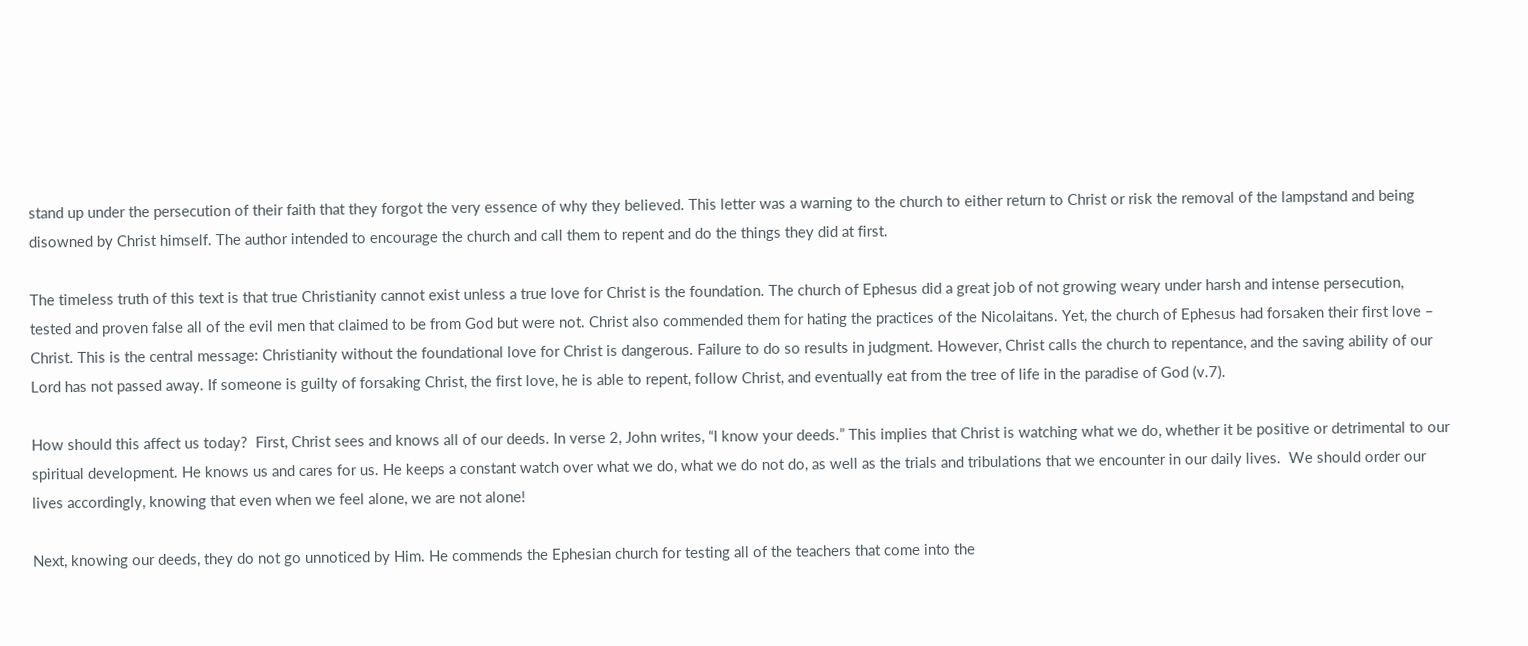stand up under the persecution of their faith that they forgot the very essence of why they believed. This letter was a warning to the church to either return to Christ or risk the removal of the lampstand and being disowned by Christ himself. The author intended to encourage the church and call them to repent and do the things they did at first.

The timeless truth of this text is that true Christianity cannot exist unless a true love for Christ is the foundation. The church of Ephesus did a great job of not growing weary under harsh and intense persecution, tested and proven false all of the evil men that claimed to be from God but were not. Christ also commended them for hating the practices of the Nicolaitans. Yet, the church of Ephesus had forsaken their first love – Christ. This is the central message: Christianity without the foundational love for Christ is dangerous. Failure to do so results in judgment. However, Christ calls the church to repentance, and the saving ability of our Lord has not passed away. If someone is guilty of forsaking Christ, the first love, he is able to repent, follow Christ, and eventually eat from the tree of life in the paradise of God (v.7).

How should this affect us today?  First, Christ sees and knows all of our deeds. In verse 2, John writes, “I know your deeds.” This implies that Christ is watching what we do, whether it be positive or detrimental to our spiritual development. He knows us and cares for us. He keeps a constant watch over what we do, what we do not do, as well as the trials and tribulations that we encounter in our daily lives.  We should order our lives accordingly, knowing that even when we feel alone, we are not alone!

Next, knowing our deeds, they do not go unnoticed by Him. He commends the Ephesian church for testing all of the teachers that come into the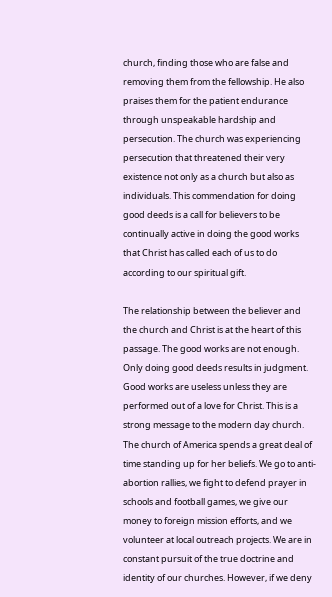church, finding those who are false and removing them from the fellowship. He also praises them for the patient endurance through unspeakable hardship and persecution. The church was experiencing persecution that threatened their very existence not only as a church but also as individuals. This commendation for doing good deeds is a call for believers to be continually active in doing the good works that Christ has called each of us to do according to our spiritual gift.

The relationship between the believer and the church and Christ is at the heart of this passage. The good works are not enough. Only doing good deeds results in judgment. Good works are useless unless they are performed out of a love for Christ. This is a strong message to the modern day church. The church of America spends a great deal of time standing up for her beliefs. We go to anti-abortion rallies, we fight to defend prayer in schools and football games, we give our money to foreign mission efforts, and we volunteer at local outreach projects. We are in constant pursuit of the true doctrine and identity of our churches. However, if we deny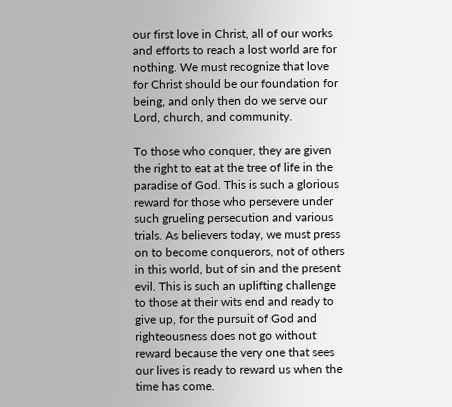our first love in Christ, all of our works and efforts to reach a lost world are for nothing. We must recognize that love for Christ should be our foundation for being, and only then do we serve our Lord, church, and community.

To those who conquer, they are given the right to eat at the tree of life in the paradise of God. This is such a glorious reward for those who persevere under such grueling persecution and various trials. As believers today, we must press on to become conquerors, not of others in this world, but of sin and the present evil. This is such an uplifting challenge to those at their wits end and ready to give up, for the pursuit of God and righteousness does not go without reward because the very one that sees our lives is ready to reward us when the time has come.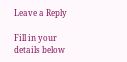Leave a Reply

Fill in your details below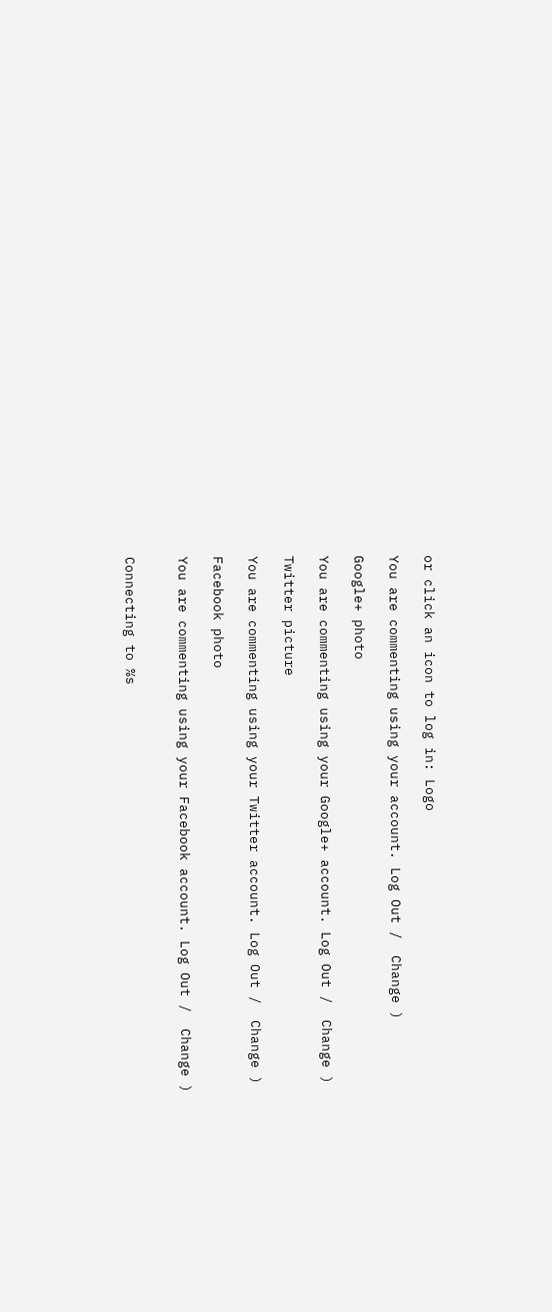or click an icon to log in: Logo

You are commenting using your account. Log Out /  Change )

Google+ photo

You are commenting using your Google+ account. Log Out /  Change )

Twitter picture

You are commenting using your Twitter account. Log Out /  Change )

Facebook photo

You are commenting using your Facebook account. Log Out /  Change )


Connecting to %s